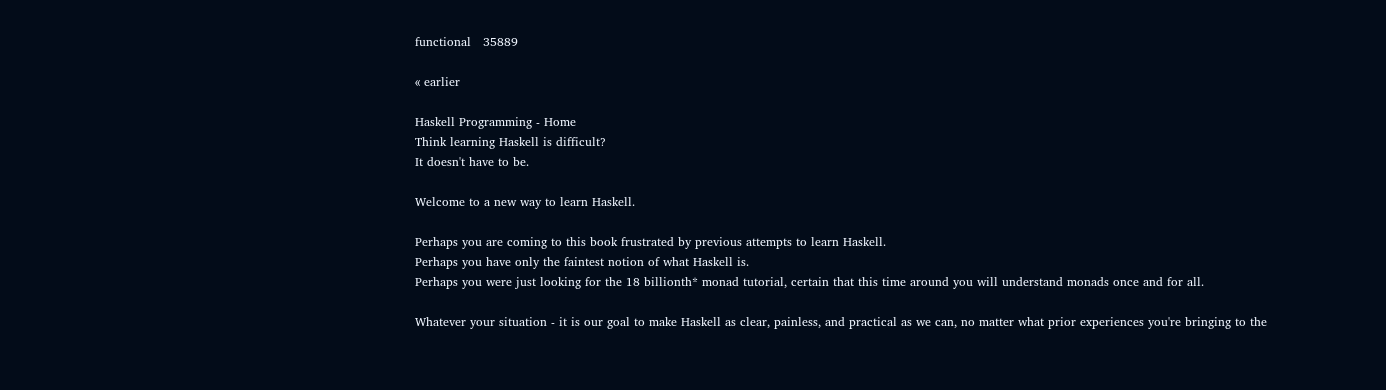functional   35889

« earlier

Haskell Programming - Home
Think learning Haskell is difficult?
It doesn't have to be.

Welcome to a new way to learn Haskell.

Perhaps you are coming to this book frustrated by previous attempts to learn Haskell.
Perhaps you have only the faintest notion of what Haskell is.
Perhaps you were just looking for the 18 billionth* monad tutorial, certain that this time around you will understand monads once and for all.

Whatever your situation - it is our goal to make Haskell as clear, painless, and practical as we can, no matter what prior experiences you're bringing to the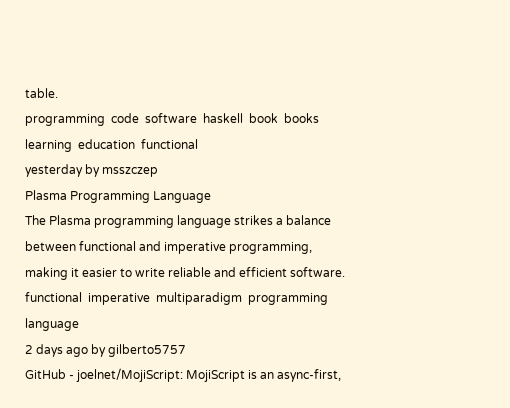table.
programming  code  software  haskell  book  books  learning  education  functional
yesterday by msszczep
Plasma Programming Language
The Plasma programming language strikes a balance between functional and imperative programming, making it easier to write reliable and efficient software.
functional  imperative  multiparadigm  programming  language
2 days ago by gilberto5757
GitHub - joelnet/MojiScript: MojiScript is an async-first,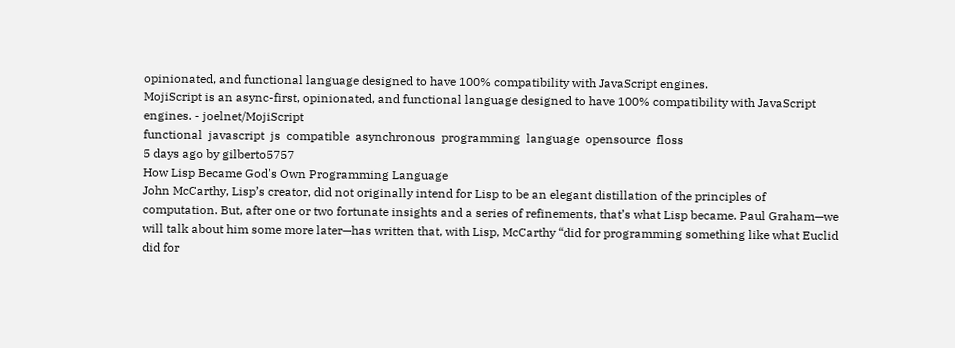opinionated, and functional language designed to have 100% compatibility with JavaScript engines.
MojiScript is an async-first, opinionated, and functional language designed to have 100% compatibility with JavaScript engines. - joelnet/MojiScript
functional  javascript  js  compatible  asynchronous  programming  language  opensource  floss
5 days ago by gilberto5757
How Lisp Became God's Own Programming Language
John McCarthy, Lisp’s creator, did not originally intend for Lisp to be an elegant distillation of the principles of computation. But, after one or two fortunate insights and a series of refinements, that’s what Lisp became. Paul Graham—we will talk about him some more later—has written that, with Lisp, McCarthy “did for programming something like what Euclid did for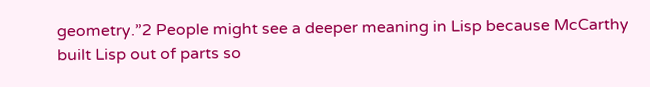geometry.”2 People might see a deeper meaning in Lisp because McCarthy built Lisp out of parts so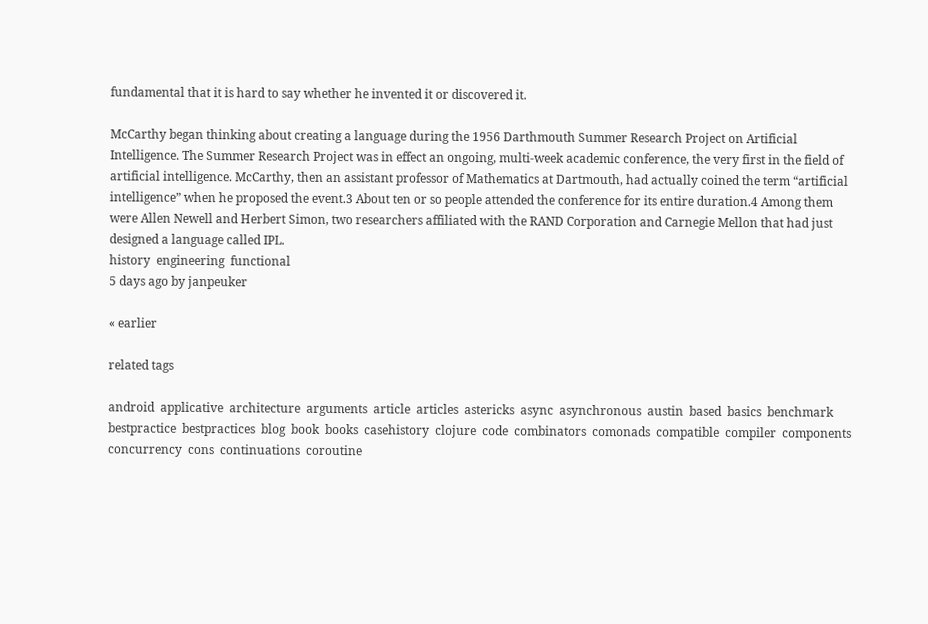fundamental that it is hard to say whether he invented it or discovered it.

McCarthy began thinking about creating a language during the 1956 Darthmouth Summer Research Project on Artificial Intelligence. The Summer Research Project was in effect an ongoing, multi-week academic conference, the very first in the field of artificial intelligence. McCarthy, then an assistant professor of Mathematics at Dartmouth, had actually coined the term “artificial intelligence” when he proposed the event.3 About ten or so people attended the conference for its entire duration.4 Among them were Allen Newell and Herbert Simon, two researchers affiliated with the RAND Corporation and Carnegie Mellon that had just designed a language called IPL.
history  engineering  functional
5 days ago by janpeuker

« earlier

related tags

android  applicative  architecture  arguments  article  articles  astericks  async  asynchronous  austin  based  basics  benchmark  bestpractice  bestpractices  blog  book  books  casehistory  clojure  code  combinators  comonads  compatible  compiler  components  concurrency  cons  continuations  coroutine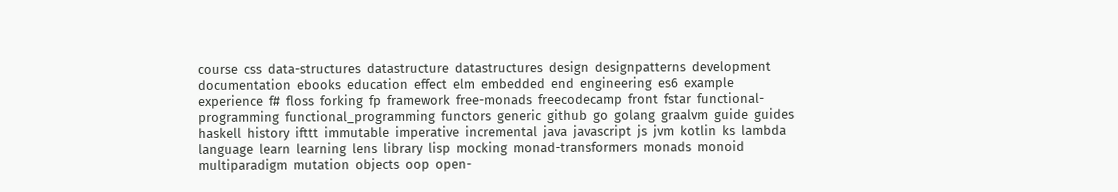course  css  data-structures  datastructure  datastructures  design  designpatterns  development  documentation  ebooks  education  effect  elm  embedded  end  engineering  es6  example  experience  f#  floss  forking  fp  framework  free-monads  freecodecamp  front  fstar  functional-programming  functional_programming  functors  generic  github  go  golang  graalvm  guide  guides  haskell  history  ifttt  immutable  imperative  incremental  java  javascript  js  jvm  kotlin  ks  lambda  language  learn  learning  lens  library  lisp  mocking  monad-transformers  monads  monoid  multiparadigm  mutation  objects  oop  open-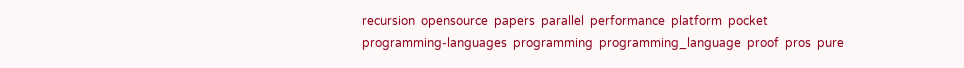recursion  opensource  papers  parallel  performance  platform  pocket  programming-languages  programming  programming_language  proof  pros  pure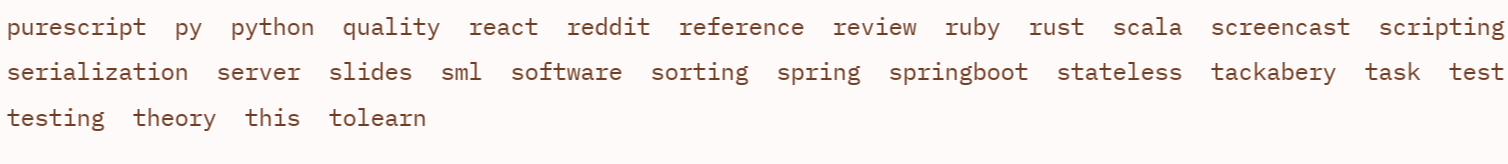purescript  py  python  quality  react  reddit  reference  review  ruby  rust  scala  screencast  scripting  serialization  server  slides  sml  software  sorting  spring  springboot  stateless  tackabery  task  test  testing  theory  this  tolearn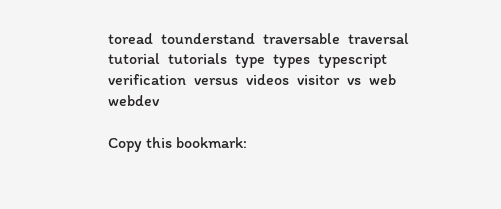toread  tounderstand  traversable  traversal  tutorial  tutorials  type  types  typescript  verification  versus  videos  visitor  vs  web  webdev

Copy this bookmark: